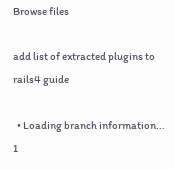Browse files

add list of extracted plugins to rails4 guide

  • Loading branch information...
1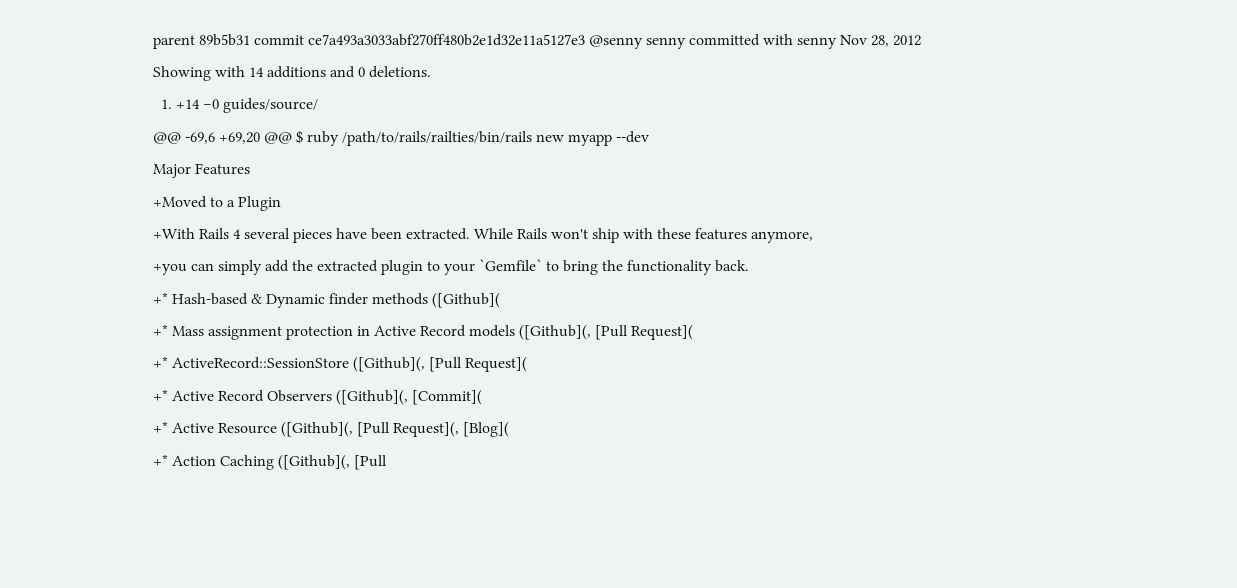parent 89b5b31 commit ce7a493a3033abf270ff480b2e1d32e11a5127e3 @senny senny committed with senny Nov 28, 2012
Showing with 14 additions and 0 deletions.
  1. +14 −0 guides/source/
@@ -69,6 +69,20 @@ $ ruby /path/to/rails/railties/bin/rails new myapp --dev
Major Features
+Moved to a Plugin
+With Rails 4 several pieces have been extracted. While Rails won't ship with these features anymore,
+you can simply add the extracted plugin to your `Gemfile` to bring the functionality back.
+* Hash-based & Dynamic finder methods ([Github](
+* Mass assignment protection in Active Record models ([Github](, [Pull Request](
+* ActiveRecord::SessionStore ([Github](, [Pull Request](
+* Active Record Observers ([Github](, [Commit](
+* Active Resource ([Github](, [Pull Request](, [Blog](
+* Action Caching ([Github](, [Pull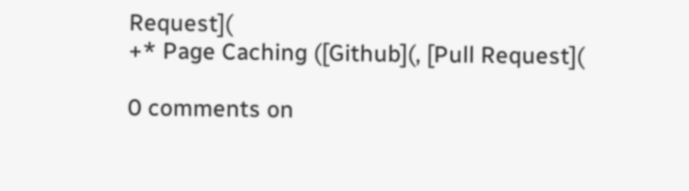Request](
+* Page Caching ([Github](, [Pull Request](

0 comments on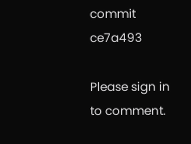commit ce7a493

Please sign in to comment.